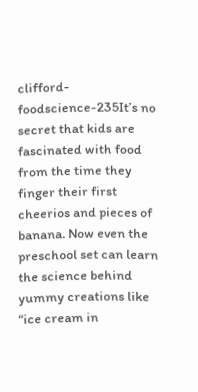clifford-foodscience-235It’s no secret that kids are fascinated with food from the time they finger their first cheerios and pieces of banana. Now even the preschool set can learn the science behind yummy creations like “ice cream in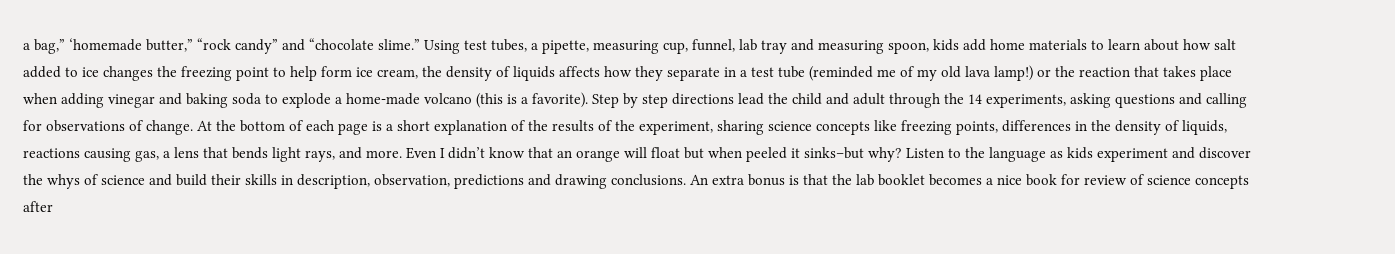a bag,” ‘homemade butter,” “rock candy” and “chocolate slime.” Using test tubes, a pipette, measuring cup, funnel, lab tray and measuring spoon, kids add home materials to learn about how salt added to ice changes the freezing point to help form ice cream, the density of liquids affects how they separate in a test tube (reminded me of my old lava lamp!) or the reaction that takes place when adding vinegar and baking soda to explode a home-made volcano (this is a favorite). Step by step directions lead the child and adult through the 14 experiments, asking questions and calling for observations of change. At the bottom of each page is a short explanation of the results of the experiment, sharing science concepts like freezing points, differences in the density of liquids, reactions causing gas, a lens that bends light rays, and more. Even I didn’t know that an orange will float but when peeled it sinks–but why? Listen to the language as kids experiment and discover the whys of science and build their skills in description, observation, predictions and drawing conclusions. An extra bonus is that the lab booklet becomes a nice book for review of science concepts after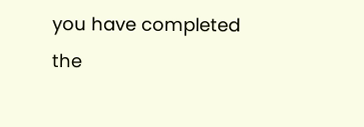you have completed the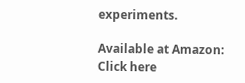experiments.

Available at Amazon: Click here